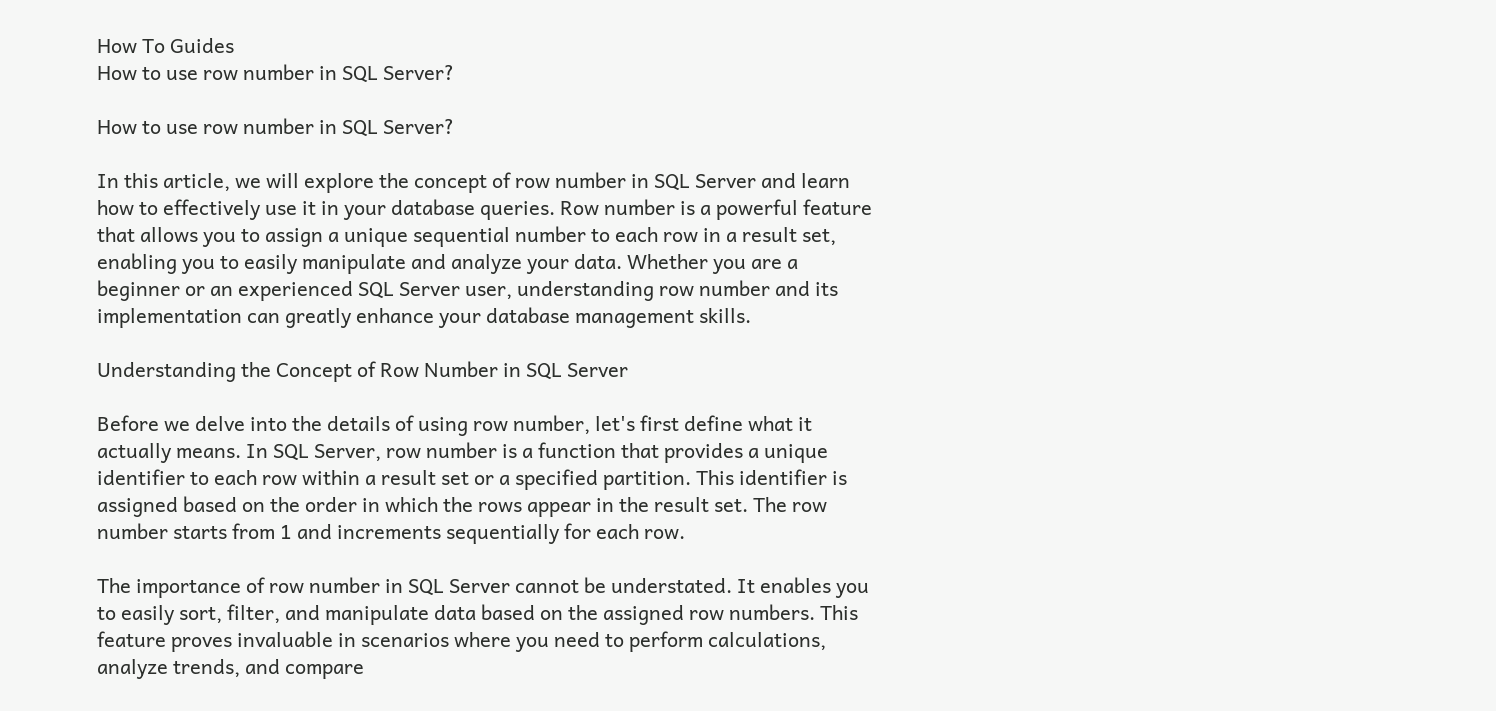How To Guides
How to use row number in SQL Server?

How to use row number in SQL Server?

In this article, we will explore the concept of row number in SQL Server and learn how to effectively use it in your database queries. Row number is a powerful feature that allows you to assign a unique sequential number to each row in a result set, enabling you to easily manipulate and analyze your data. Whether you are a beginner or an experienced SQL Server user, understanding row number and its implementation can greatly enhance your database management skills.

Understanding the Concept of Row Number in SQL Server

Before we delve into the details of using row number, let's first define what it actually means. In SQL Server, row number is a function that provides a unique identifier to each row within a result set or a specified partition. This identifier is assigned based on the order in which the rows appear in the result set. The row number starts from 1 and increments sequentially for each row.

The importance of row number in SQL Server cannot be understated. It enables you to easily sort, filter, and manipulate data based on the assigned row numbers. This feature proves invaluable in scenarios where you need to perform calculations, analyze trends, and compare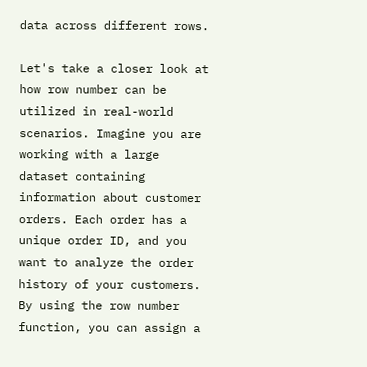data across different rows.

Let's take a closer look at how row number can be utilized in real-world scenarios. Imagine you are working with a large dataset containing information about customer orders. Each order has a unique order ID, and you want to analyze the order history of your customers. By using the row number function, you can assign a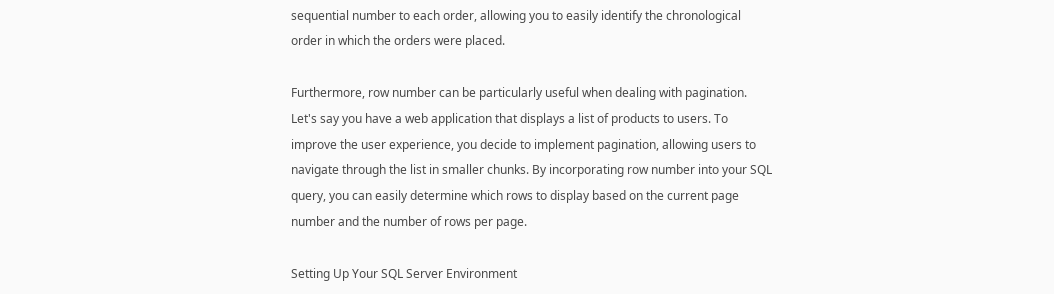sequential number to each order, allowing you to easily identify the chronological order in which the orders were placed.

Furthermore, row number can be particularly useful when dealing with pagination. Let's say you have a web application that displays a list of products to users. To improve the user experience, you decide to implement pagination, allowing users to navigate through the list in smaller chunks. By incorporating row number into your SQL query, you can easily determine which rows to display based on the current page number and the number of rows per page.

Setting Up Your SQL Server Environment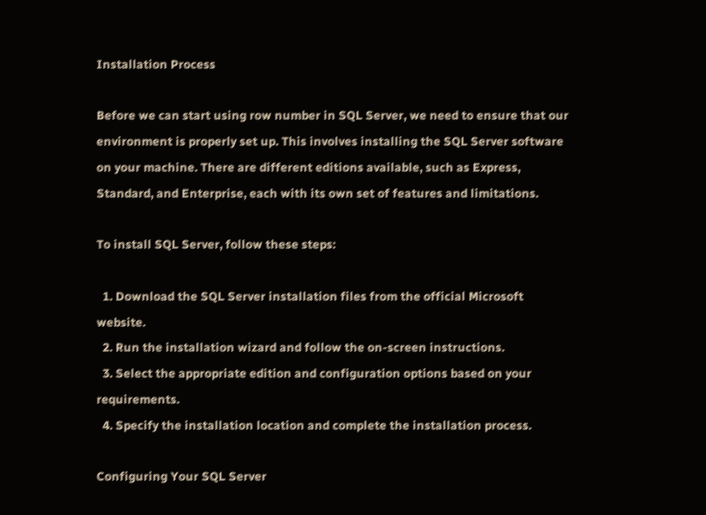Installation Process

Before we can start using row number in SQL Server, we need to ensure that our environment is properly set up. This involves installing the SQL Server software on your machine. There are different editions available, such as Express, Standard, and Enterprise, each with its own set of features and limitations.

To install SQL Server, follow these steps:

  1. Download the SQL Server installation files from the official Microsoft website.
  2. Run the installation wizard and follow the on-screen instructions.
  3. Select the appropriate edition and configuration options based on your requirements.
  4. Specify the installation location and complete the installation process.

Configuring Your SQL Server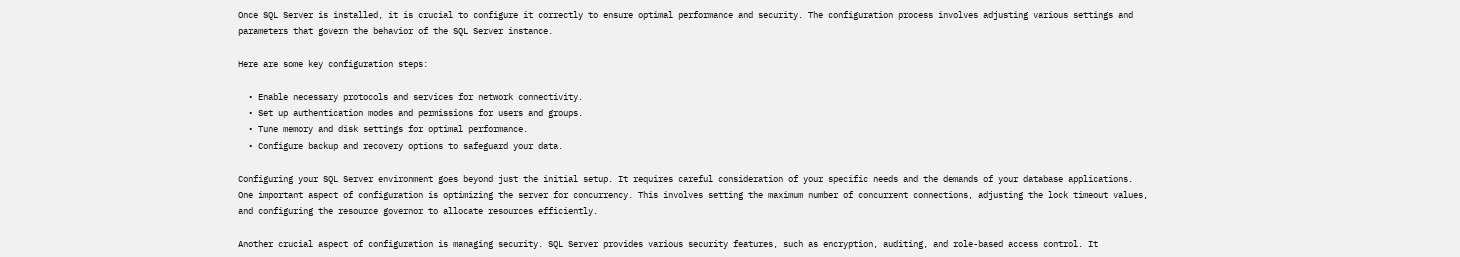Once SQL Server is installed, it is crucial to configure it correctly to ensure optimal performance and security. The configuration process involves adjusting various settings and parameters that govern the behavior of the SQL Server instance.

Here are some key configuration steps:

  • Enable necessary protocols and services for network connectivity.
  • Set up authentication modes and permissions for users and groups.
  • Tune memory and disk settings for optimal performance.
  • Configure backup and recovery options to safeguard your data.

Configuring your SQL Server environment goes beyond just the initial setup. It requires careful consideration of your specific needs and the demands of your database applications. One important aspect of configuration is optimizing the server for concurrency. This involves setting the maximum number of concurrent connections, adjusting the lock timeout values, and configuring the resource governor to allocate resources efficiently.

Another crucial aspect of configuration is managing security. SQL Server provides various security features, such as encryption, auditing, and role-based access control. It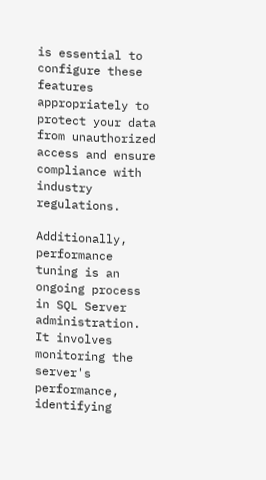is essential to configure these features appropriately to protect your data from unauthorized access and ensure compliance with industry regulations.

Additionally, performance tuning is an ongoing process in SQL Server administration. It involves monitoring the server's performance, identifying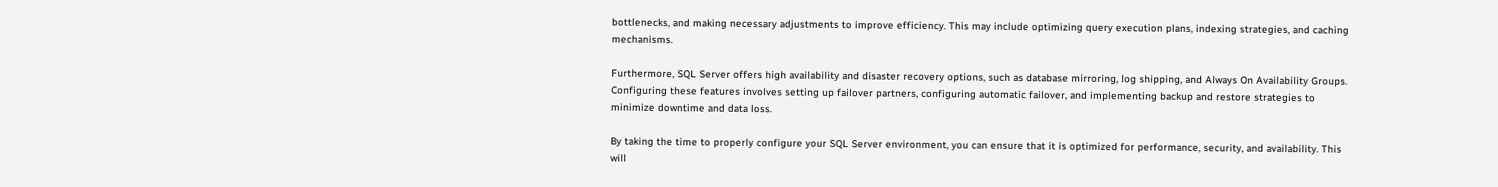bottlenecks, and making necessary adjustments to improve efficiency. This may include optimizing query execution plans, indexing strategies, and caching mechanisms.

Furthermore, SQL Server offers high availability and disaster recovery options, such as database mirroring, log shipping, and Always On Availability Groups. Configuring these features involves setting up failover partners, configuring automatic failover, and implementing backup and restore strategies to minimize downtime and data loss.

By taking the time to properly configure your SQL Server environment, you can ensure that it is optimized for performance, security, and availability. This will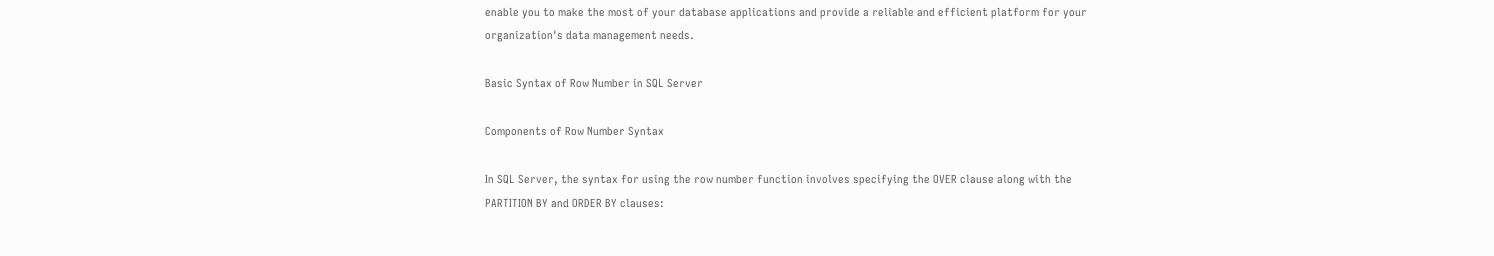enable you to make the most of your database applications and provide a reliable and efficient platform for your organization's data management needs.

Basic Syntax of Row Number in SQL Server

Components of Row Number Syntax

In SQL Server, the syntax for using the row number function involves specifying the OVER clause along with the PARTITION BY and ORDER BY clauses: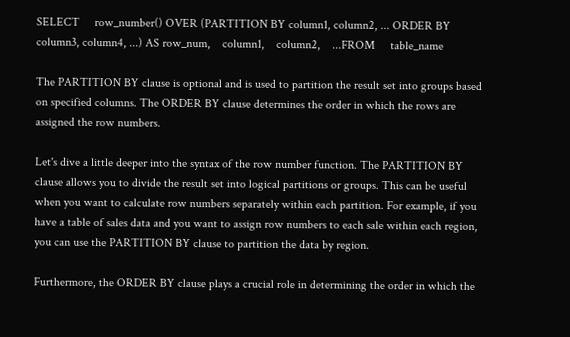SELECT     row_number() OVER (PARTITION BY column1, column2, ... ORDER BY column3, column4, ...) AS row_num,    column1,    column2,    ...FROM     table_name

The PARTITION BY clause is optional and is used to partition the result set into groups based on specified columns. The ORDER BY clause determines the order in which the rows are assigned the row numbers.

Let's dive a little deeper into the syntax of the row number function. The PARTITION BY clause allows you to divide the result set into logical partitions or groups. This can be useful when you want to calculate row numbers separately within each partition. For example, if you have a table of sales data and you want to assign row numbers to each sale within each region, you can use the PARTITION BY clause to partition the data by region.

Furthermore, the ORDER BY clause plays a crucial role in determining the order in which the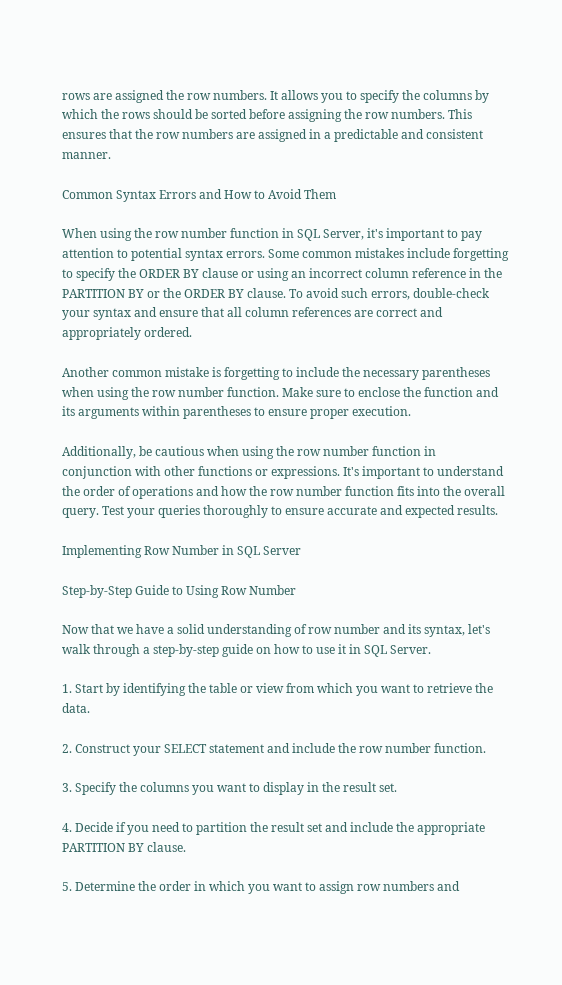rows are assigned the row numbers. It allows you to specify the columns by which the rows should be sorted before assigning the row numbers. This ensures that the row numbers are assigned in a predictable and consistent manner.

Common Syntax Errors and How to Avoid Them

When using the row number function in SQL Server, it's important to pay attention to potential syntax errors. Some common mistakes include forgetting to specify the ORDER BY clause or using an incorrect column reference in the PARTITION BY or the ORDER BY clause. To avoid such errors, double-check your syntax and ensure that all column references are correct and appropriately ordered.

Another common mistake is forgetting to include the necessary parentheses when using the row number function. Make sure to enclose the function and its arguments within parentheses to ensure proper execution.

Additionally, be cautious when using the row number function in conjunction with other functions or expressions. It's important to understand the order of operations and how the row number function fits into the overall query. Test your queries thoroughly to ensure accurate and expected results.

Implementing Row Number in SQL Server

Step-by-Step Guide to Using Row Number

Now that we have a solid understanding of row number and its syntax, let's walk through a step-by-step guide on how to use it in SQL Server.

1. Start by identifying the table or view from which you want to retrieve the data.

2. Construct your SELECT statement and include the row number function.

3. Specify the columns you want to display in the result set.

4. Decide if you need to partition the result set and include the appropriate PARTITION BY clause.

5. Determine the order in which you want to assign row numbers and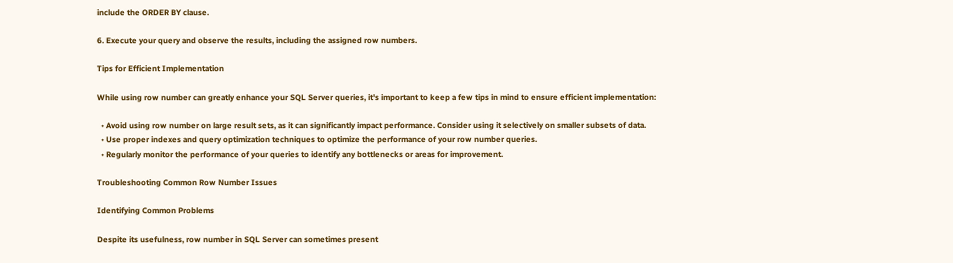include the ORDER BY clause.

6. Execute your query and observe the results, including the assigned row numbers.

Tips for Efficient Implementation

While using row number can greatly enhance your SQL Server queries, it's important to keep a few tips in mind to ensure efficient implementation:

  • Avoid using row number on large result sets, as it can significantly impact performance. Consider using it selectively on smaller subsets of data.
  • Use proper indexes and query optimization techniques to optimize the performance of your row number queries.
  • Regularly monitor the performance of your queries to identify any bottlenecks or areas for improvement.

Troubleshooting Common Row Number Issues

Identifying Common Problems

Despite its usefulness, row number in SQL Server can sometimes present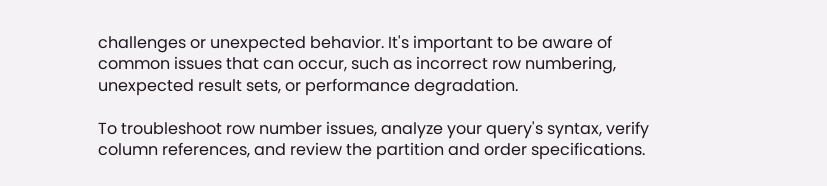challenges or unexpected behavior. It's important to be aware of common issues that can occur, such as incorrect row numbering, unexpected result sets, or performance degradation.

To troubleshoot row number issues, analyze your query's syntax, verify column references, and review the partition and order specifications.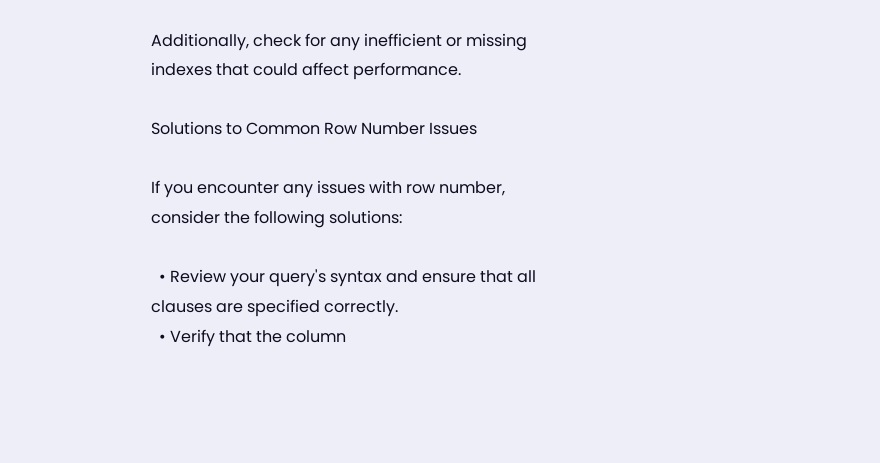Additionally, check for any inefficient or missing indexes that could affect performance.

Solutions to Common Row Number Issues

If you encounter any issues with row number, consider the following solutions:

  • Review your query's syntax and ensure that all clauses are specified correctly.
  • Verify that the column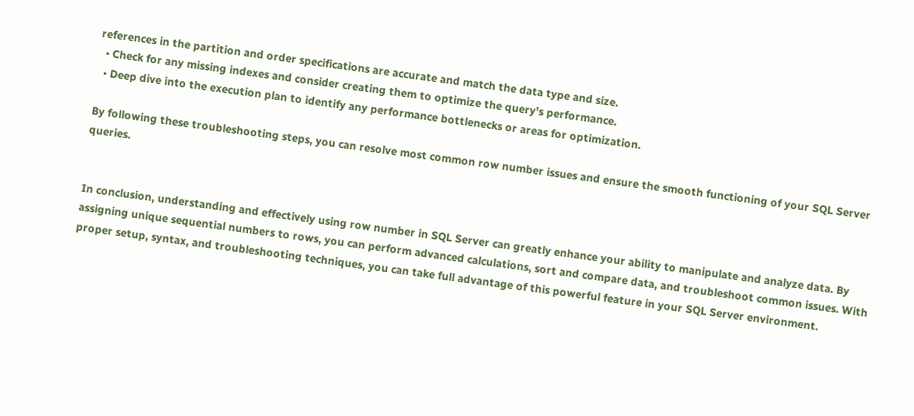references in the partition and order specifications are accurate and match the data type and size.
  • Check for any missing indexes and consider creating them to optimize the query's performance.
  • Deep dive into the execution plan to identify any performance bottlenecks or areas for optimization.

By following these troubleshooting steps, you can resolve most common row number issues and ensure the smooth functioning of your SQL Server queries.


In conclusion, understanding and effectively using row number in SQL Server can greatly enhance your ability to manipulate and analyze data. By assigning unique sequential numbers to rows, you can perform advanced calculations, sort and compare data, and troubleshoot common issues. With proper setup, syntax, and troubleshooting techniques, you can take full advantage of this powerful feature in your SQL Server environment.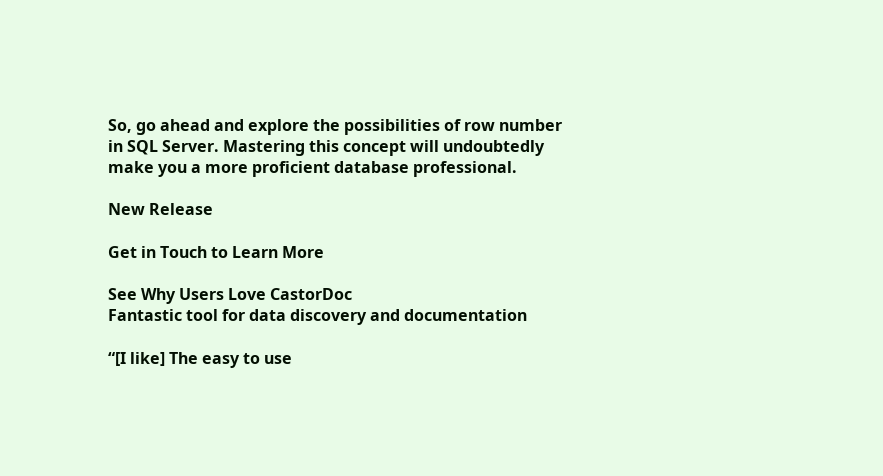So, go ahead and explore the possibilities of row number in SQL Server. Mastering this concept will undoubtedly make you a more proficient database professional.

New Release

Get in Touch to Learn More

See Why Users Love CastorDoc
Fantastic tool for data discovery and documentation

“[I like] The easy to use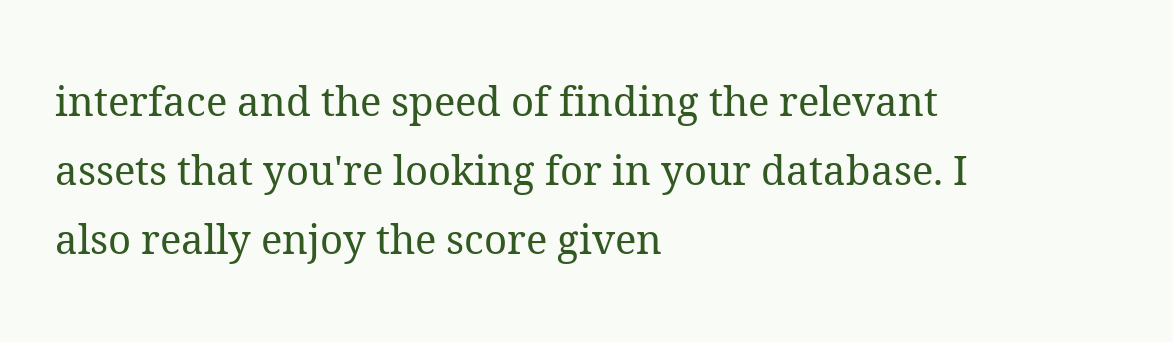interface and the speed of finding the relevant assets that you're looking for in your database. I also really enjoy the score given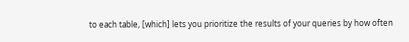to each table, [which] lets you prioritize the results of your queries by how often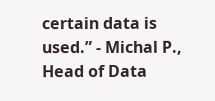certain data is used.” - Michal P., Head of Data